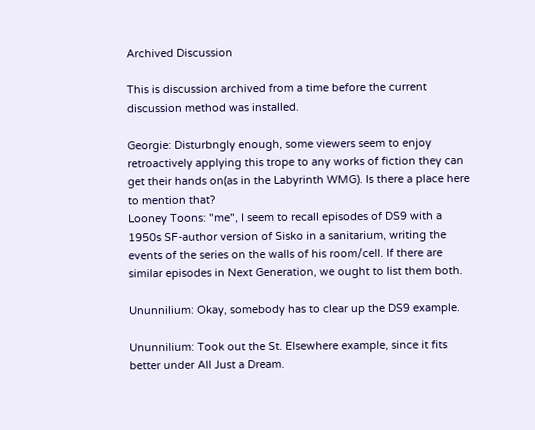Archived Discussion

This is discussion archived from a time before the current discussion method was installed.

Georgie: Disturbngly enough, some viewers seem to enjoy retroactively applying this trope to any works of fiction they can get their hands on(as in the Labyrinth WMG). Is there a place here to mention that?
Looney Toons: "me", I seem to recall episodes of DS9 with a 1950s SF-author version of Sisko in a sanitarium, writing the events of the series on the walls of his room/cell. If there are similar episodes in Next Generation, we ought to list them both.

Ununnilium: Okay, somebody has to clear up the DS9 example.

Ununnilium: Took out the St. Elsewhere example, since it fits better under All Just a Dream.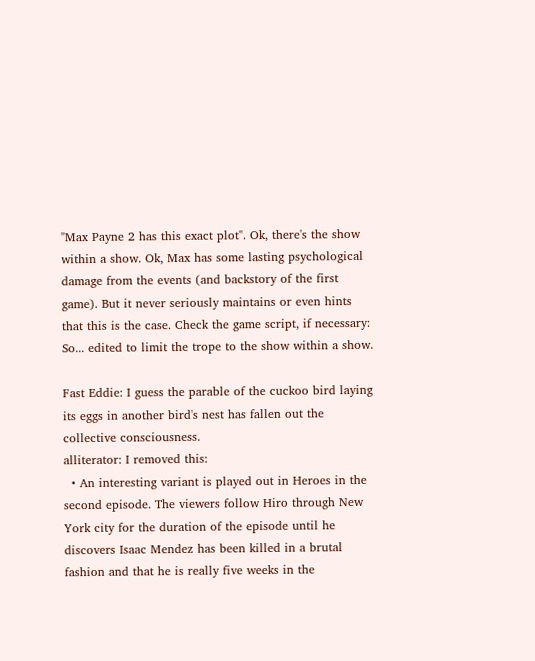"Max Payne 2 has this exact plot". Ok, there's the show within a show. Ok, Max has some lasting psychological damage from the events (and backstory of the first game). But it never seriously maintains or even hints that this is the case. Check the game script, if necessary: So... edited to limit the trope to the show within a show.

Fast Eddie: I guess the parable of the cuckoo bird laying its eggs in another bird's nest has fallen out the collective consciousness.
alliterator: I removed this:
  • An interesting variant is played out in Heroes in the second episode. The viewers follow Hiro through New York city for the duration of the episode until he discovers Isaac Mendez has been killed in a brutal fashion and that he is really five weeks in the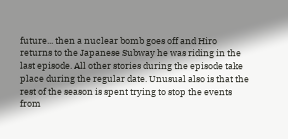future... then a nuclear bomb goes off and Hiro returns to the Japanese Subway he was riding in the last episode. All other stories during the episode take place during the regular date. Unusual also is that the rest of the season is spent trying to stop the events from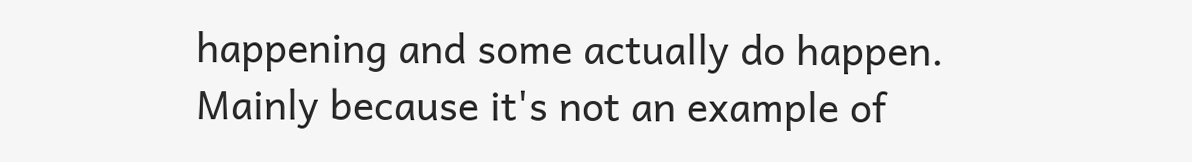happening and some actually do happen.
Mainly because it's not an example of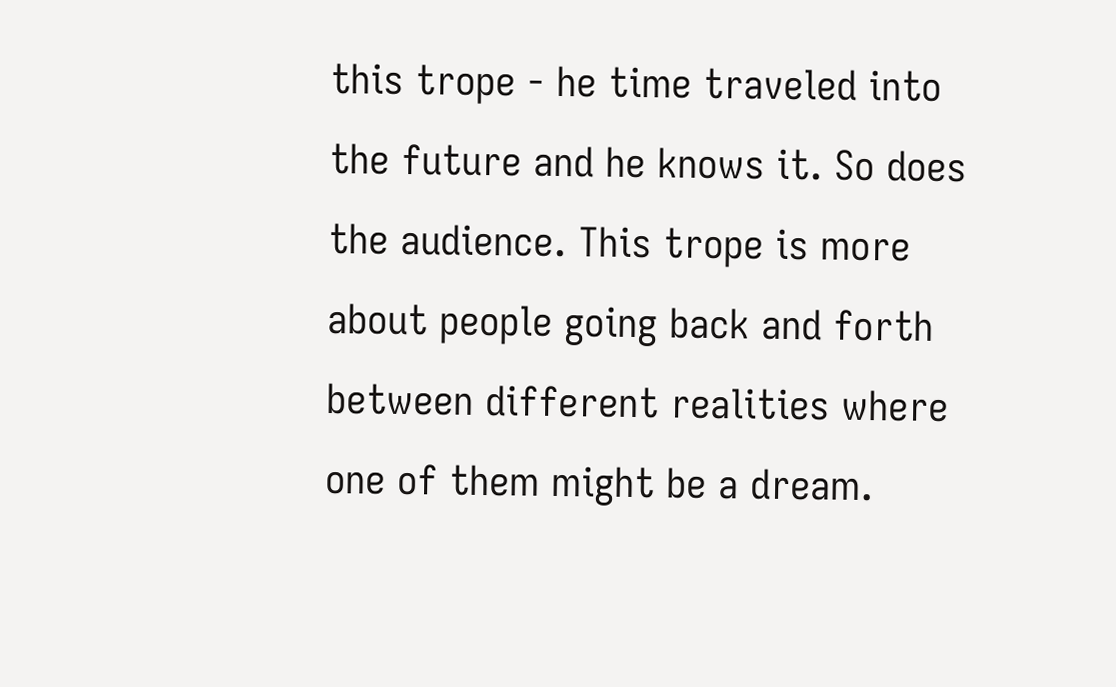this trope - he time traveled into the future and he knows it. So does the audience. This trope is more about people going back and forth between different realities where one of them might be a dream.